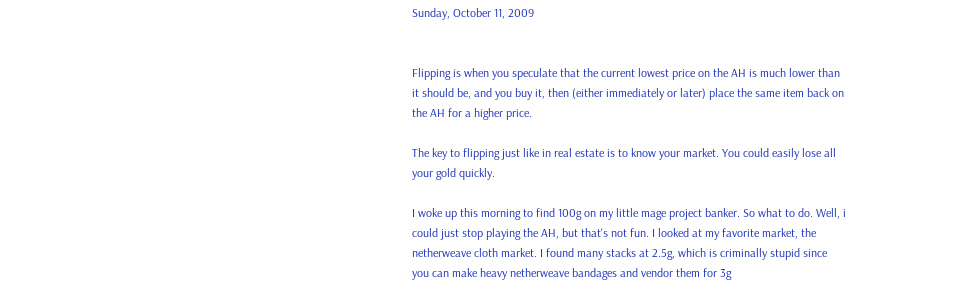Sunday, October 11, 2009


Flipping is when you speculate that the current lowest price on the AH is much lower than it should be, and you buy it, then (either immediately or later) place the same item back on the AH for a higher price.

The key to flipping just like in real estate is to know your market. You could easily lose all your gold quickly.

I woke up this morning to find 100g on my little mage project banker. So what to do. Well, i could just stop playing the AH, but that's not fun. I looked at my favorite market, the netherweave cloth market. I found many stacks at 2.5g, which is criminally stupid since you can make heavy netherweave bandages and vendor them for 3g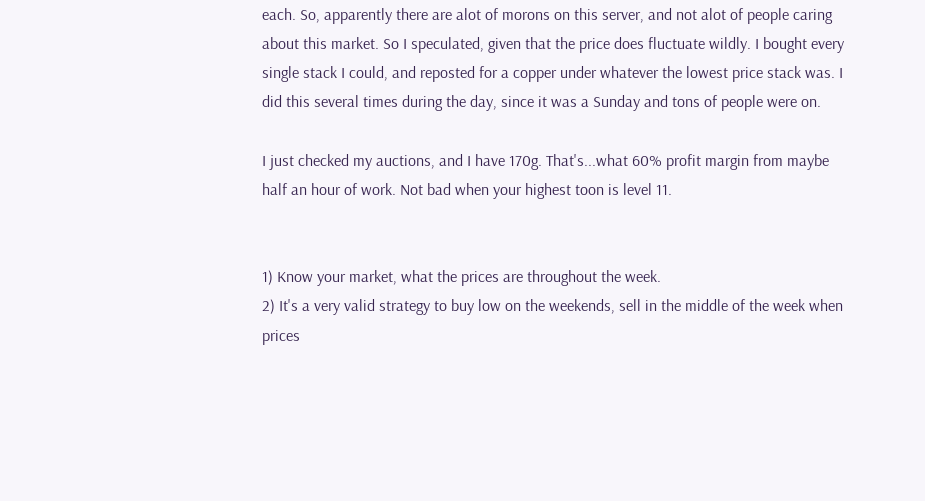each. So, apparently there are alot of morons on this server, and not alot of people caring about this market. So I speculated, given that the price does fluctuate wildly. I bought every single stack I could, and reposted for a copper under whatever the lowest price stack was. I did this several times during the day, since it was a Sunday and tons of people were on.

I just checked my auctions, and I have 170g. That's...what 60% profit margin from maybe half an hour of work. Not bad when your highest toon is level 11.


1) Know your market, what the prices are throughout the week.
2) It's a very valid strategy to buy low on the weekends, sell in the middle of the week when prices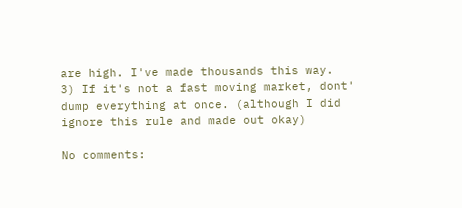are high. I've made thousands this way.
3) If it's not a fast moving market, dont' dump everything at once. (although I did ignore this rule and made out okay)

No comments: